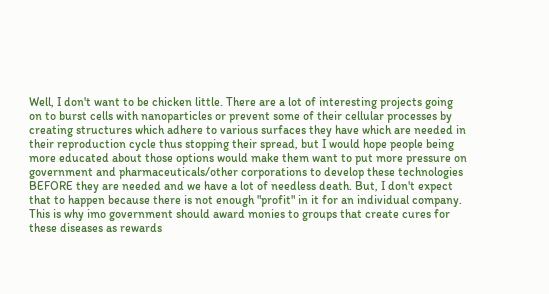Well, I don't want to be chicken little. There are a lot of interesting projects going on to burst cells with nanoparticles or prevent some of their cellular processes by creating structures which adhere to various surfaces they have which are needed in their reproduction cycle thus stopping their spread, but I would hope people being more educated about those options would make them want to put more pressure on government and pharmaceuticals/other corporations to develop these technologies BEFORE they are needed and we have a lot of needless death. But, I don't expect that to happen because there is not enough "profit" in it for an individual company. This is why imo government should award monies to groups that create cures for these diseases as rewards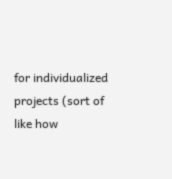for individualized projects (sort of like how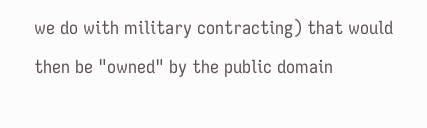we do with military contracting) that would then be "owned" by the public domain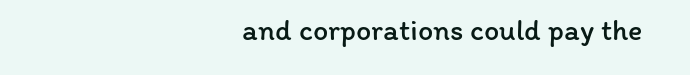and corporations could pay the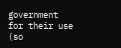government for their use (so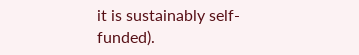it is sustainably self-funded).